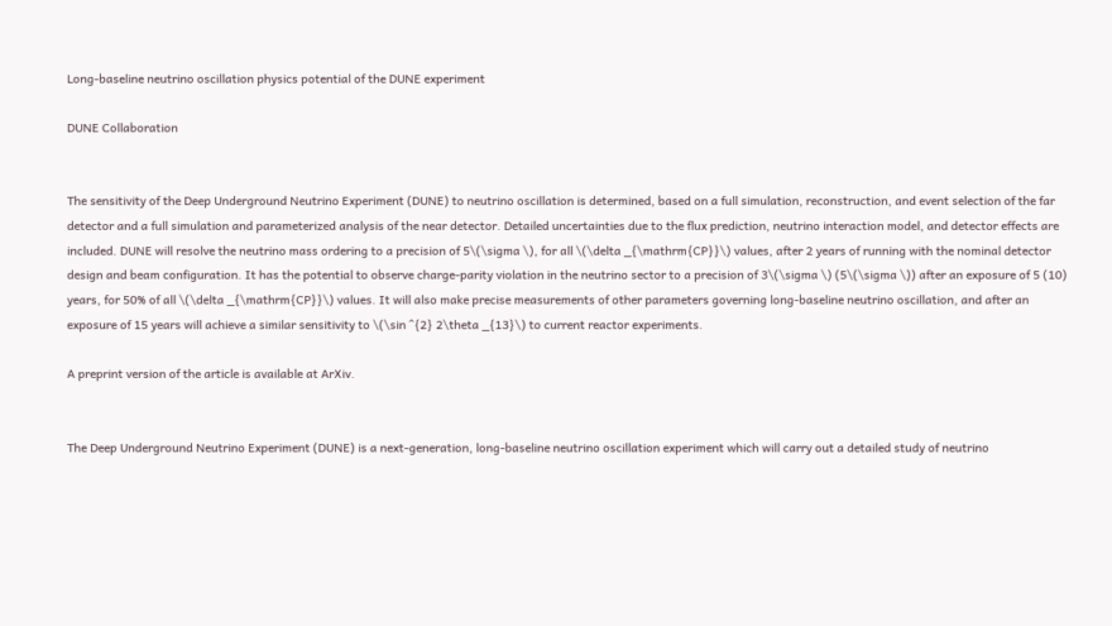Long-baseline neutrino oscillation physics potential of the DUNE experiment

DUNE Collaboration


The sensitivity of the Deep Underground Neutrino Experiment (DUNE) to neutrino oscillation is determined, based on a full simulation, reconstruction, and event selection of the far detector and a full simulation and parameterized analysis of the near detector. Detailed uncertainties due to the flux prediction, neutrino interaction model, and detector effects are included. DUNE will resolve the neutrino mass ordering to a precision of 5\(\sigma \), for all \(\delta _{\mathrm{CP}}\) values, after 2 years of running with the nominal detector design and beam configuration. It has the potential to observe charge-parity violation in the neutrino sector to a precision of 3\(\sigma \) (5\(\sigma \)) after an exposure of 5 (10) years, for 50% of all \(\delta _{\mathrm{CP}}\) values. It will also make precise measurements of other parameters governing long-baseline neutrino oscillation, and after an exposure of 15 years will achieve a similar sensitivity to \(\sin ^{2} 2\theta _{13}\) to current reactor experiments.

A preprint version of the article is available at ArXiv.


The Deep Underground Neutrino Experiment (DUNE) is a next-generation, long-baseline neutrino oscillation experiment which will carry out a detailed study of neutrino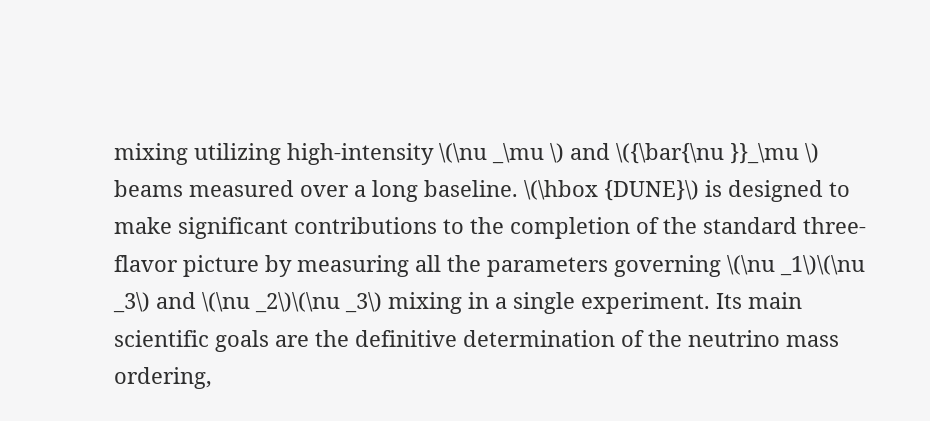mixing utilizing high-intensity \(\nu _\mu \) and \({\bar{\nu }}_\mu \) beams measured over a long baseline. \(\hbox {DUNE}\) is designed to make significant contributions to the completion of the standard three-flavor picture by measuring all the parameters governing \(\nu _1\)\(\nu _3\) and \(\nu _2\)\(\nu _3\) mixing in a single experiment. Its main scientific goals are the definitive determination of the neutrino mass ordering,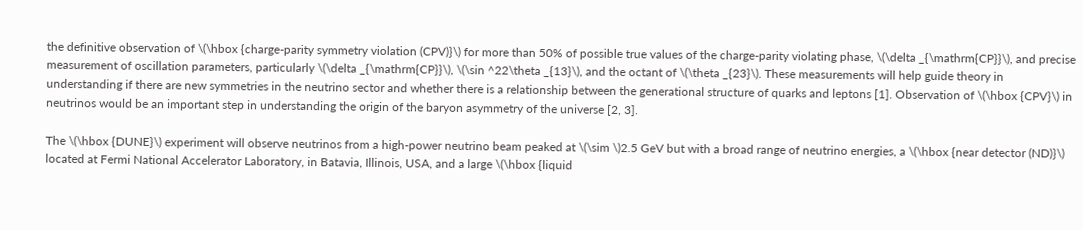the definitive observation of \(\hbox {charge-parity symmetry violation (CPV)}\) for more than 50% of possible true values of the charge-parity violating phase, \(\delta _{\mathrm{CP}}\), and precise measurement of oscillation parameters, particularly \(\delta _{\mathrm{CP}}\), \(\sin ^22\theta _{13}\), and the octant of \(\theta _{23}\). These measurements will help guide theory in understanding if there are new symmetries in the neutrino sector and whether there is a relationship between the generational structure of quarks and leptons [1]. Observation of \(\hbox {CPV}\) in neutrinos would be an important step in understanding the origin of the baryon asymmetry of the universe [2, 3].

The \(\hbox {DUNE}\) experiment will observe neutrinos from a high-power neutrino beam peaked at \(\sim \)2.5 GeV but with a broad range of neutrino energies, a \(\hbox {near detector (ND)}\) located at Fermi National Accelerator Laboratory, in Batavia, Illinois, USA, and a large \(\hbox {liquid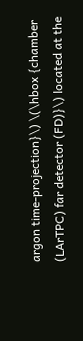argon time-projection}\) \(\hbox {chamber (LArTPC) far detector (FD)}\) located at the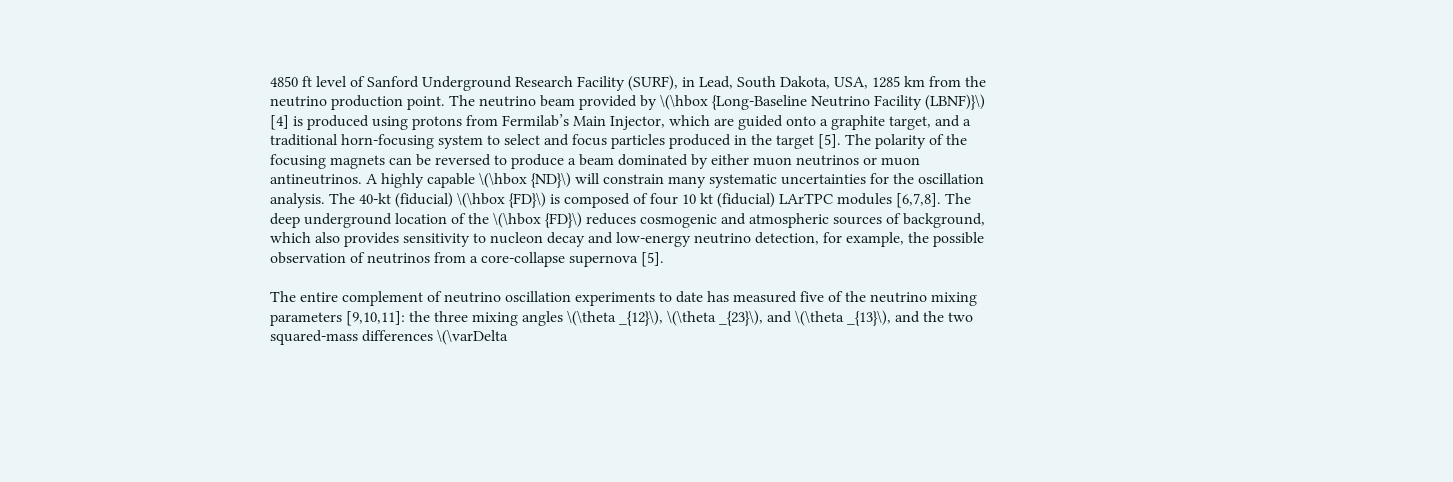4850 ft level of Sanford Underground Research Facility (SURF), in Lead, South Dakota, USA, 1285 km from the neutrino production point. The neutrino beam provided by \(\hbox {Long-Baseline Neutrino Facility (LBNF)}\) [4] is produced using protons from Fermilab’s Main Injector, which are guided onto a graphite target, and a traditional horn-focusing system to select and focus particles produced in the target [5]. The polarity of the focusing magnets can be reversed to produce a beam dominated by either muon neutrinos or muon antineutrinos. A highly capable \(\hbox {ND}\) will constrain many systematic uncertainties for the oscillation analysis. The 40-kt (fiducial) \(\hbox {FD}\) is composed of four 10 kt (fiducial) LArTPC modules [6,7,8]. The deep underground location of the \(\hbox {FD}\) reduces cosmogenic and atmospheric sources of background, which also provides sensitivity to nucleon decay and low-energy neutrino detection, for example, the possible observation of neutrinos from a core-collapse supernova [5].

The entire complement of neutrino oscillation experiments to date has measured five of the neutrino mixing parameters [9,10,11]: the three mixing angles \(\theta _{12}\), \(\theta _{23}\), and \(\theta _{13}\), and the two squared-mass differences \(\varDelta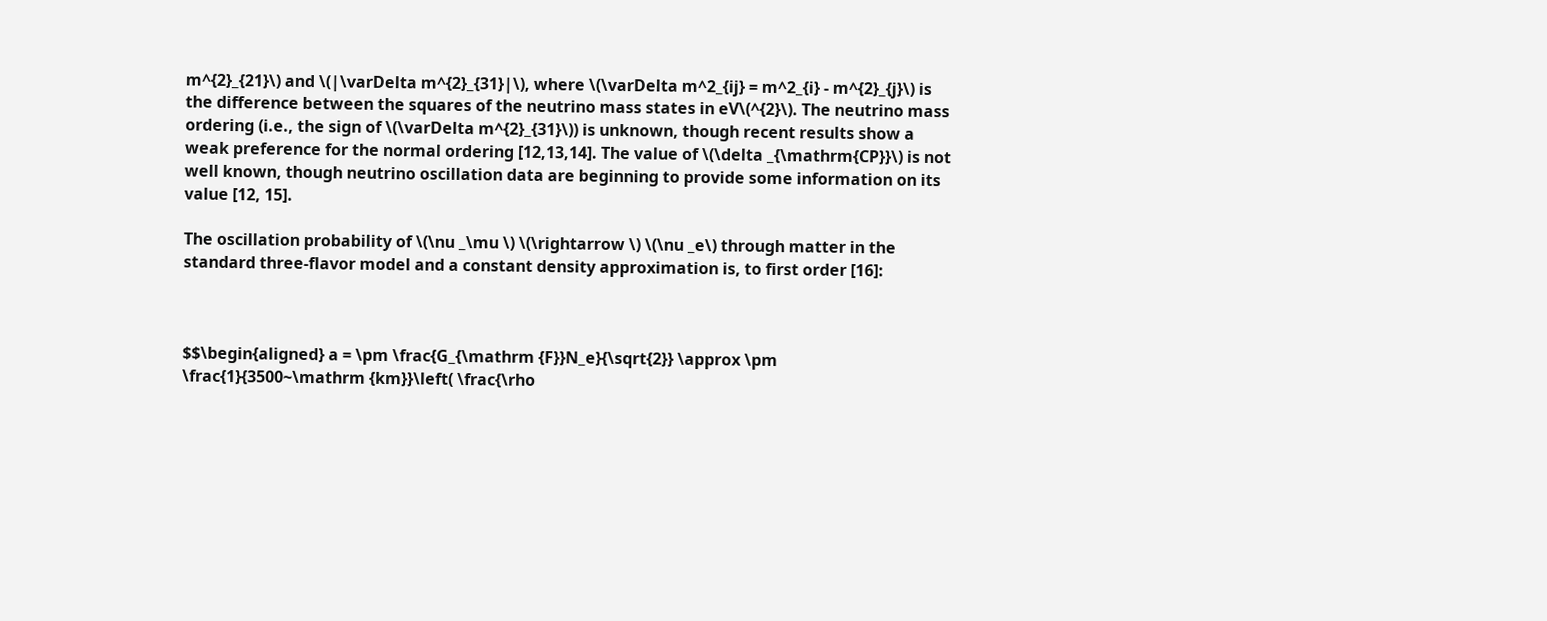m^{2}_{21}\) and \(|\varDelta m^{2}_{31}|\), where \(\varDelta m^2_{ij} = m^2_{i} - m^{2}_{j}\) is the difference between the squares of the neutrino mass states in eV\(^{2}\). The neutrino mass ordering (i.e., the sign of \(\varDelta m^{2}_{31}\)) is unknown, though recent results show a weak preference for the normal ordering [12,13,14]. The value of \(\delta _{\mathrm{CP}}\) is not well known, though neutrino oscillation data are beginning to provide some information on its value [12, 15].

The oscillation probability of \(\nu _\mu \) \(\rightarrow \) \(\nu _e\) through matter in the standard three-flavor model and a constant density approximation is, to first order [16]:



$$\begin{aligned} a = \pm \frac{G_{\mathrm {F}}N_e}{\sqrt{2}} \approx \pm \frac{1}{3500~\mathrm {km}}\left( \frac{\rho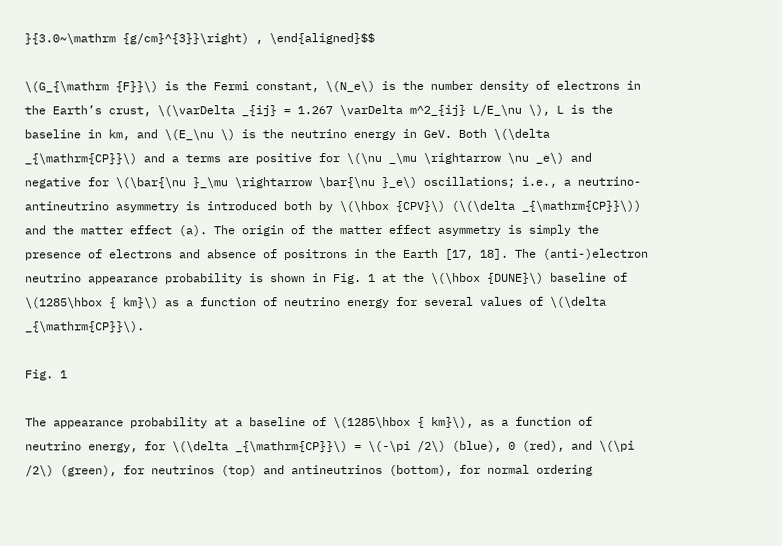}{3.0~\mathrm {g/cm}^{3}}\right) , \end{aligned}$$

\(G_{\mathrm {F}}\) is the Fermi constant, \(N_e\) is the number density of electrons in the Earth’s crust, \(\varDelta _{ij} = 1.267 \varDelta m^2_{ij} L/E_\nu \), L is the baseline in km, and \(E_\nu \) is the neutrino energy in GeV. Both \(\delta _{\mathrm{CP}}\) and a terms are positive for \(\nu _\mu \rightarrow \nu _e\) and negative for \(\bar{\nu }_\mu \rightarrow \bar{\nu }_e\) oscillations; i.e., a neutrino-antineutrino asymmetry is introduced both by \(\hbox {CPV}\) (\(\delta _{\mathrm{CP}}\)) and the matter effect (a). The origin of the matter effect asymmetry is simply the presence of electrons and absence of positrons in the Earth [17, 18]. The (anti-)electron neutrino appearance probability is shown in Fig. 1 at the \(\hbox {DUNE}\) baseline of \(1285\hbox { km}\) as a function of neutrino energy for several values of \(\delta _{\mathrm{CP}}\).

Fig. 1

The appearance probability at a baseline of \(1285\hbox { km}\), as a function of neutrino energy, for \(\delta _{\mathrm{CP}}\) = \(-\pi /2\) (blue), 0 (red), and \(\pi /2\) (green), for neutrinos (top) and antineutrinos (bottom), for normal ordering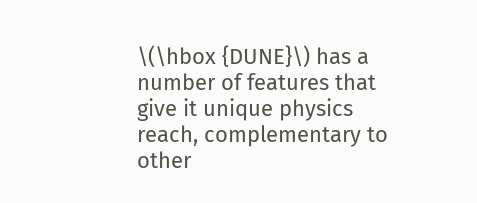\(\hbox {DUNE}\) has a number of features that give it unique physics reach, complementary to other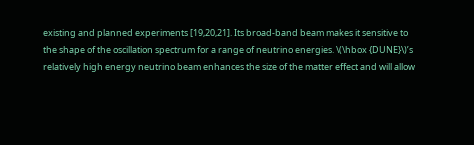existing and planned experiments [19,20,21]. Its broad-band beam makes it sensitive to the shape of the oscillation spectrum for a range of neutrino energies. \(\hbox {DUNE}\)’s relatively high energy neutrino beam enhances the size of the matter effect and will allow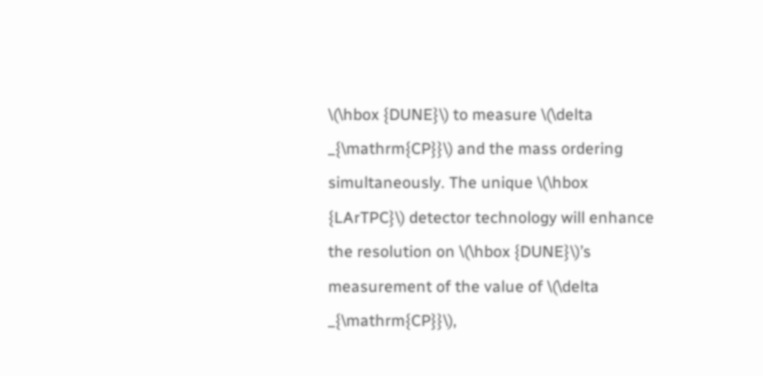\(\hbox {DUNE}\) to measure \(\delta _{\mathrm{CP}}\) and the mass ordering simultaneously. The unique \(\hbox {LArTPC}\) detector technology will enhance the resolution on \(\hbox {DUNE}\)’s measurement of the value of \(\delta _{\mathrm{CP}}\),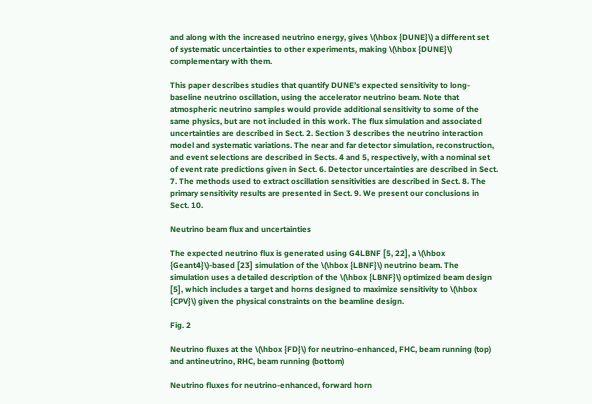and along with the increased neutrino energy, gives \(\hbox {DUNE}\) a different set of systematic uncertainties to other experiments, making \(\hbox {DUNE}\) complementary with them.

This paper describes studies that quantify DUNE’s expected sensitivity to long-baseline neutrino oscillation, using the accelerator neutrino beam. Note that atmospheric neutrino samples would provide additional sensitivity to some of the same physics, but are not included in this work. The flux simulation and associated uncertainties are described in Sect. 2. Section 3 describes the neutrino interaction model and systematic variations. The near and far detector simulation, reconstruction, and event selections are described in Sects. 4 and 5, respectively, with a nominal set of event rate predictions given in Sect. 6. Detector uncertainties are described in Sect. 7. The methods used to extract oscillation sensitivities are described in Sect. 8. The primary sensitivity results are presented in Sect. 9. We present our conclusions in Sect. 10.

Neutrino beam flux and uncertainties

The expected neutrino flux is generated using G4LBNF [5, 22], a \(\hbox {Geant4}\)-based [23] simulation of the \(\hbox {LBNF}\) neutrino beam. The simulation uses a detailed description of the \(\hbox {LBNF}\) optimized beam design [5], which includes a target and horns designed to maximize sensitivity to \(\hbox {CPV}\) given the physical constraints on the beamline design.

Fig. 2

Neutrino fluxes at the \(\hbox {FD}\) for neutrino-enhanced, FHC, beam running (top) and antineutrino, RHC, beam running (bottom)

Neutrino fluxes for neutrino-enhanced, forward horn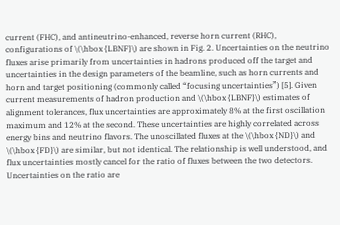current (FHC), and antineutrino-enhanced, reverse horn current (RHC), configurations of \(\hbox {LBNF}\) are shown in Fig. 2. Uncertainties on the neutrino fluxes arise primarily from uncertainties in hadrons produced off the target and uncertainties in the design parameters of the beamline, such as horn currents and horn and target positioning (commonly called “focusing uncertainties”) [5]. Given current measurements of hadron production and \(\hbox {LBNF}\) estimates of alignment tolerances, flux uncertainties are approximately 8% at the first oscillation maximum and 12% at the second. These uncertainties are highly correlated across energy bins and neutrino flavors. The unoscillated fluxes at the \(\hbox {ND}\) and \(\hbox {FD}\) are similar, but not identical. The relationship is well understood, and flux uncertainties mostly cancel for the ratio of fluxes between the two detectors. Uncertainties on the ratio are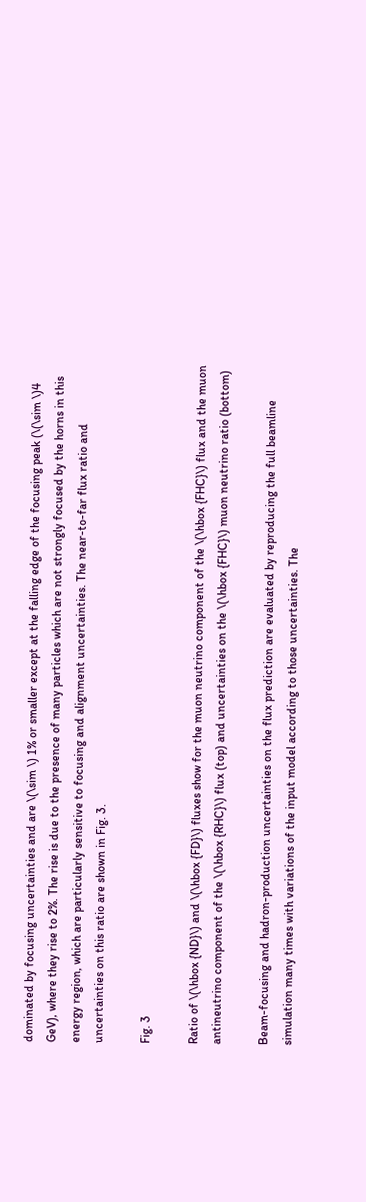dominated by focusing uncertainties and are \(\sim \) 1% or smaller except at the falling edge of the focusing peak (\(\sim \)4 GeV), where they rise to 2%. The rise is due to the presence of many particles which are not strongly focused by the horns in this energy region, which are particularly sensitive to focusing and alignment uncertainties. The near-to-far flux ratio and uncertainties on this ratio are shown in Fig. 3.

Fig. 3

Ratio of \(\hbox {ND}\) and \(\hbox {FD}\) fluxes show for the muon neutrino component of the \(\hbox {FHC}\) flux and the muon antineutrino component of the \(\hbox {RHC}\) flux (top) and uncertainties on the \(\hbox {FHC}\) muon neutrino ratio (bottom)

Beam-focusing and hadron-production uncertainties on the flux prediction are evaluated by reproducing the full beamline simulation many times with variations of the input model according to those uncertainties. The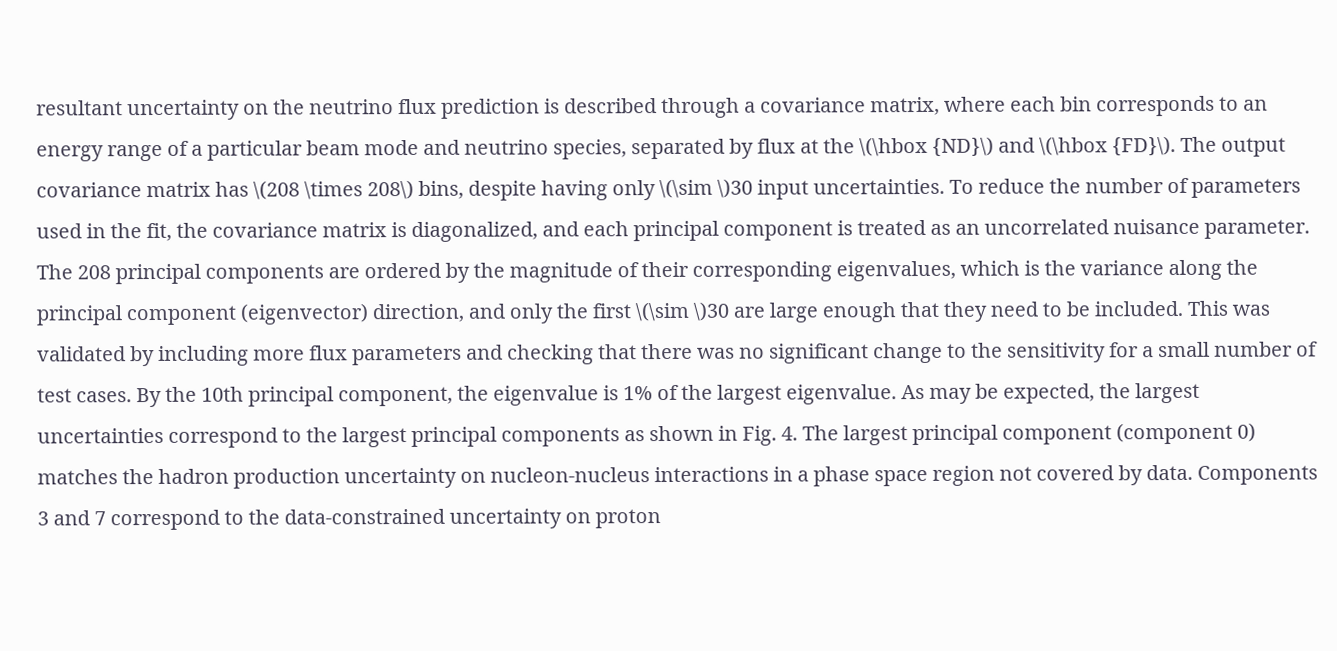resultant uncertainty on the neutrino flux prediction is described through a covariance matrix, where each bin corresponds to an energy range of a particular beam mode and neutrino species, separated by flux at the \(\hbox {ND}\) and \(\hbox {FD}\). The output covariance matrix has \(208 \times 208\) bins, despite having only \(\sim \)30 input uncertainties. To reduce the number of parameters used in the fit, the covariance matrix is diagonalized, and each principal component is treated as an uncorrelated nuisance parameter. The 208 principal components are ordered by the magnitude of their corresponding eigenvalues, which is the variance along the principal component (eigenvector) direction, and only the first \(\sim \)30 are large enough that they need to be included. This was validated by including more flux parameters and checking that there was no significant change to the sensitivity for a small number of test cases. By the 10th principal component, the eigenvalue is 1% of the largest eigenvalue. As may be expected, the largest uncertainties correspond to the largest principal components as shown in Fig. 4. The largest principal component (component 0) matches the hadron production uncertainty on nucleon-nucleus interactions in a phase space region not covered by data. Components 3 and 7 correspond to the data-constrained uncertainty on proton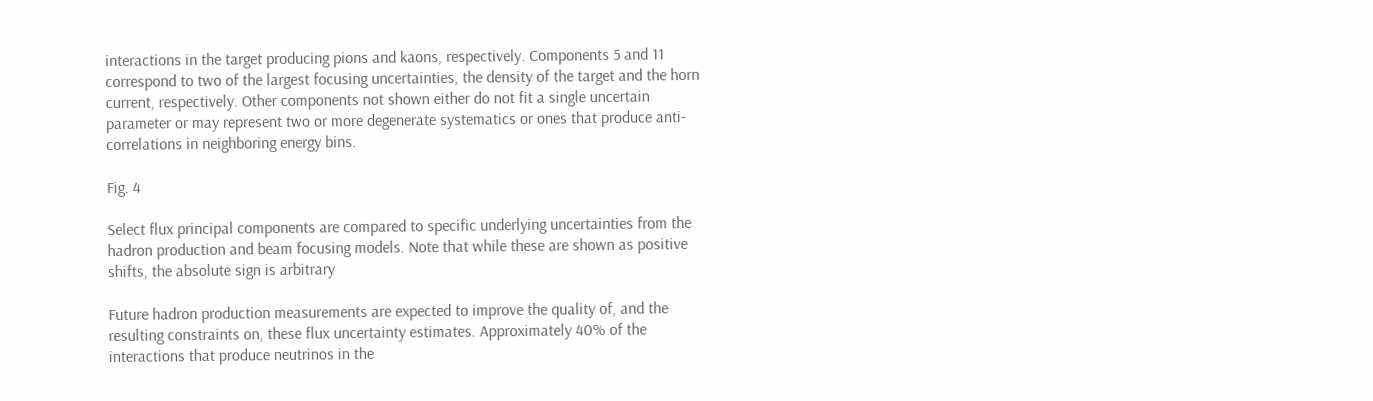interactions in the target producing pions and kaons, respectively. Components 5 and 11 correspond to two of the largest focusing uncertainties, the density of the target and the horn current, respectively. Other components not shown either do not fit a single uncertain parameter or may represent two or more degenerate systematics or ones that produce anti-correlations in neighboring energy bins.

Fig. 4

Select flux principal components are compared to specific underlying uncertainties from the hadron production and beam focusing models. Note that while these are shown as positive shifts, the absolute sign is arbitrary

Future hadron production measurements are expected to improve the quality of, and the resulting constraints on, these flux uncertainty estimates. Approximately 40% of the interactions that produce neutrinos in the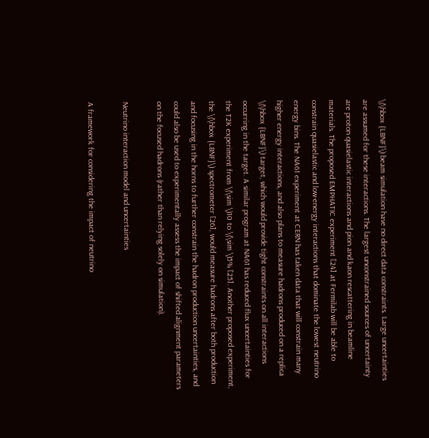\(\hbox {LBNF}\) beam simulation have no direct data constraints. Large uncertainties are assumed for these interactions. The largest unconstrained sources of uncertainty are proton quasielastic interactions and pion and kaon rescattering in beamline materials. The proposed EMPHATIC experiment [24] at Fermilab will be able to constrain quasielastic and low-energy interactions that dominate the lowest neutrino energy bins. The NA61 experiment at CERN has taken data that will constrain many higher energy interactions, and also plans to measure hadrons produced on a replica \(\hbox {LBNF}\) target, which would provide tight constraints on all interactions occurring in the target. A similar program at NA61 has reduced flux uncertainties for the T2K experiment from \(\sim \)10 to \(\sim \)5% [25]. Another proposed experiment, the \(\hbox {LBNF}\) spectrometer [26], would measure hadrons after both production and focusing in the horns to further constrain the hadron production uncertainties, and could also be used to experimentally assess the impact of shifted alignment parameters on the focused hadrons (rather than relying solely on simulation).

Neutrino interaction model and uncertainties

A framework for considering the impact of neutrino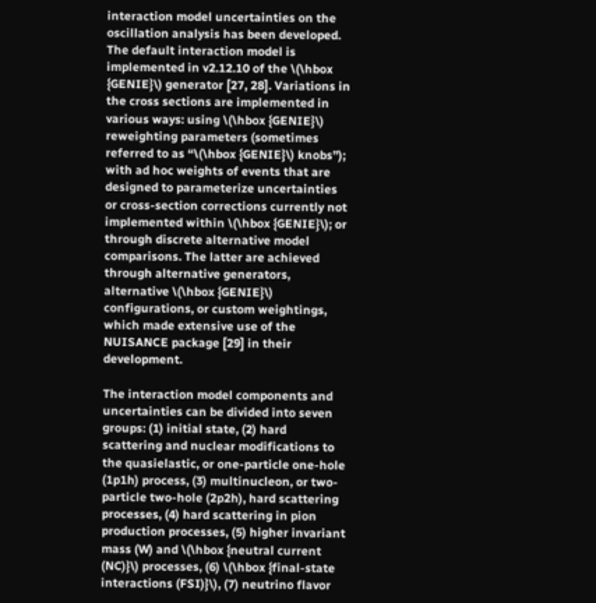interaction model uncertainties on the oscillation analysis has been developed. The default interaction model is implemented in v2.12.10 of the \(\hbox {GENIE}\) generator [27, 28]. Variations in the cross sections are implemented in various ways: using \(\hbox {GENIE}\) reweighting parameters (sometimes referred to as “\(\hbox {GENIE}\) knobs”); with ad hoc weights of events that are designed to parameterize uncertainties or cross-section corrections currently not implemented within \(\hbox {GENIE}\); or through discrete alternative model comparisons. The latter are achieved through alternative generators, alternative \(\hbox {GENIE}\) configurations, or custom weightings, which made extensive use of the NUISANCE package [29] in their development.

The interaction model components and uncertainties can be divided into seven groups: (1) initial state, (2) hard scattering and nuclear modifications to the quasielastic, or one-particle one-hole (1p1h) process, (3) multinucleon, or two-particle two-hole (2p2h), hard scattering processes, (4) hard scattering in pion production processes, (5) higher invariant mass (W) and \(\hbox {neutral current (NC)}\) processes, (6) \(\hbox {final-state interactions (FSI)}\), (7) neutrino flavor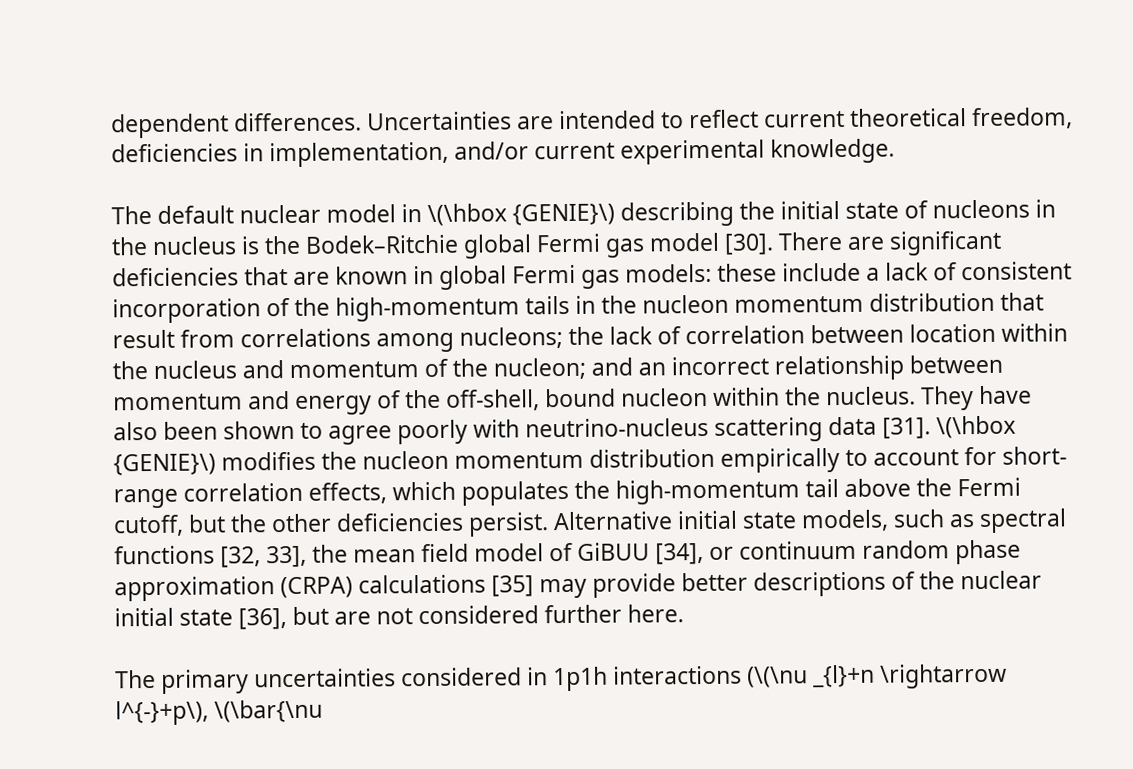dependent differences. Uncertainties are intended to reflect current theoretical freedom, deficiencies in implementation, and/or current experimental knowledge.

The default nuclear model in \(\hbox {GENIE}\) describing the initial state of nucleons in the nucleus is the Bodek–Ritchie global Fermi gas model [30]. There are significant deficiencies that are known in global Fermi gas models: these include a lack of consistent incorporation of the high-momentum tails in the nucleon momentum distribution that result from correlations among nucleons; the lack of correlation between location within the nucleus and momentum of the nucleon; and an incorrect relationship between momentum and energy of the off-shell, bound nucleon within the nucleus. They have also been shown to agree poorly with neutrino-nucleus scattering data [31]. \(\hbox {GENIE}\) modifies the nucleon momentum distribution empirically to account for short-range correlation effects, which populates the high-momentum tail above the Fermi cutoff, but the other deficiencies persist. Alternative initial state models, such as spectral functions [32, 33], the mean field model of GiBUU [34], or continuum random phase approximation (CRPA) calculations [35] may provide better descriptions of the nuclear initial state [36], but are not considered further here.

The primary uncertainties considered in 1p1h interactions (\(\nu _{l}+n \rightarrow l^{-}+p\), \(\bar{\nu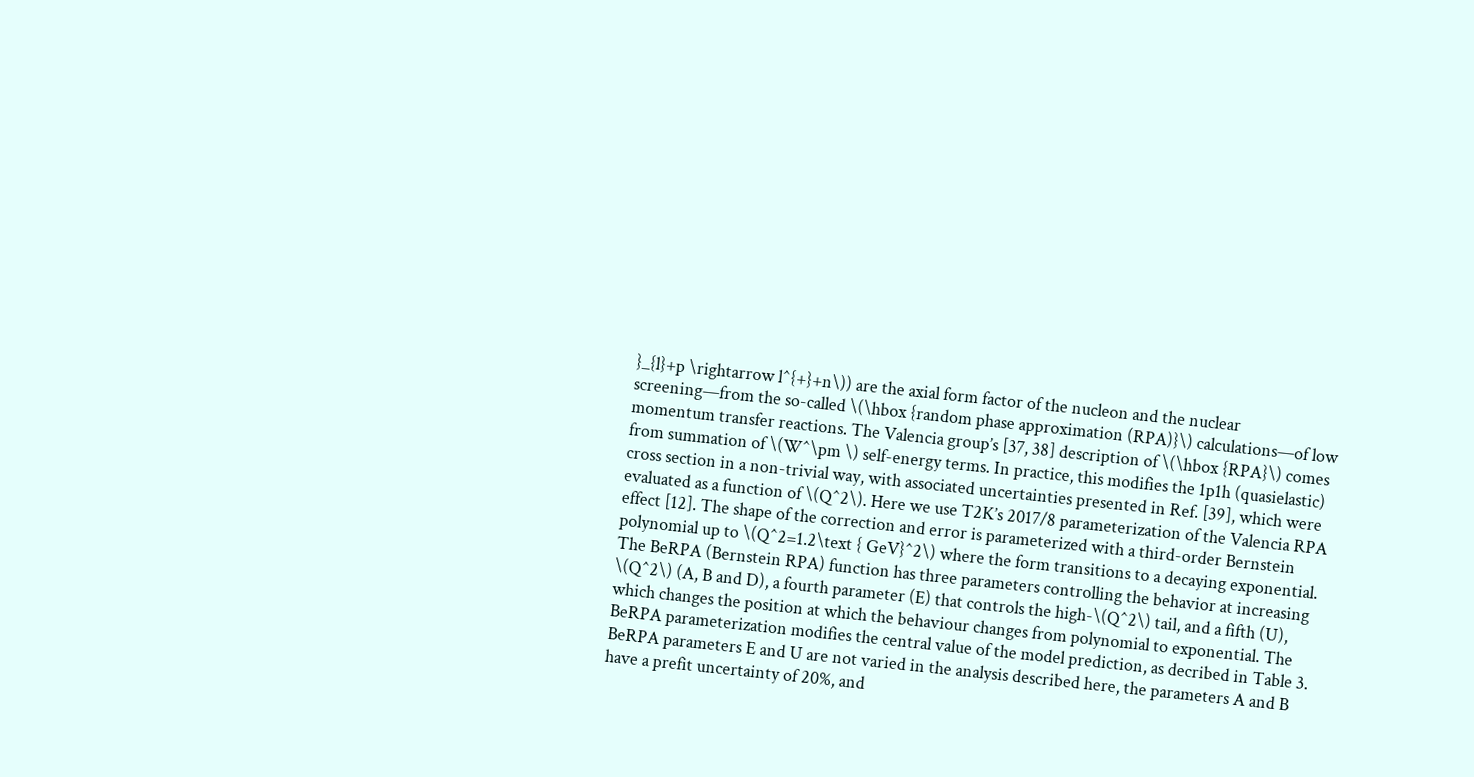}_{l}+p \rightarrow l^{+}+n\)) are the axial form factor of the nucleon and the nuclear screening—from the so-called \(\hbox {random phase approximation (RPA)}\) calculations—of low momentum transfer reactions. The Valencia group’s [37, 38] description of \(\hbox {RPA}\) comes from summation of \(W^\pm \) self-energy terms. In practice, this modifies the 1p1h (quasielastic) cross section in a non-trivial way, with associated uncertainties presented in Ref. [39], which were evaluated as a function of \(Q^2\). Here we use T2K’s 2017/8 parameterization of the Valencia RPA effect [12]. The shape of the correction and error is parameterized with a third-order Bernstein polynomial up to \(Q^2=1.2\text { GeV}^2\) where the form transitions to a decaying exponential. The BeRPA (Bernstein RPA) function has three parameters controlling the behavior at increasing \(Q^2\) (A, B and D), a fourth parameter (E) that controls the high-\(Q^2\) tail, and a fifth (U), which changes the position at which the behaviour changes from polynomial to exponential. The BeRPA parameterization modifies the central value of the model prediction, as decribed in Table 3. BeRPA parameters E and U are not varied in the analysis described here, the parameters A and B have a prefit uncertainty of 20%, and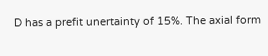D has a prefit unertainty of 15%. The axial form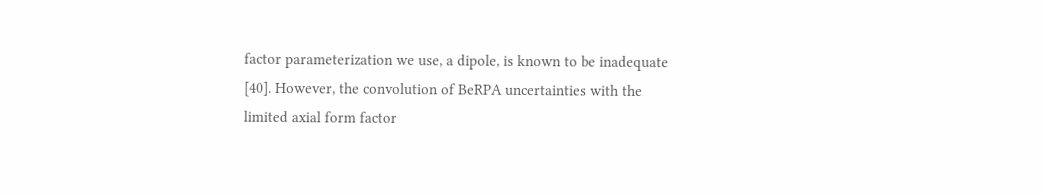factor parameterization we use, a dipole, is known to be inadequate [40]. However, the convolution of BeRPA uncertainties with the limited axial form factor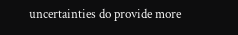uncertainties do provide more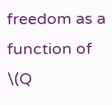freedom as a function of \(Q